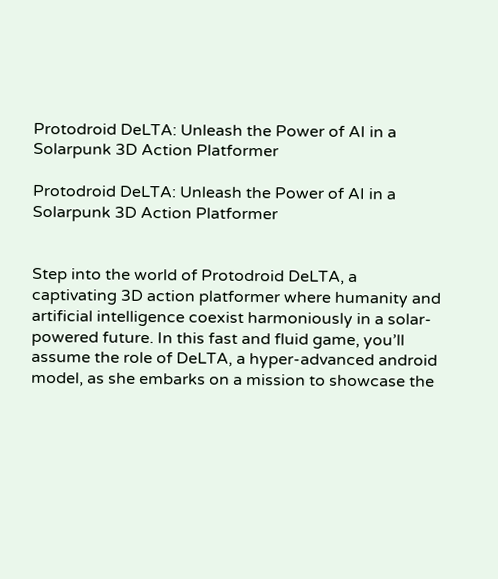Protodroid DeLTA: Unleash the Power of AI in a Solarpunk 3D Action Platformer

Protodroid DeLTA: Unleash the Power of AI in a Solarpunk 3D Action Platformer


Step into the world of Protodroid DeLTA, a captivating 3D action platformer where humanity and artificial intelligence coexist harmoniously in a solar-powered future. In this fast and fluid game, you’ll assume the role of DeLTA, a hyper-advanced android model, as she embarks on a mission to showcase the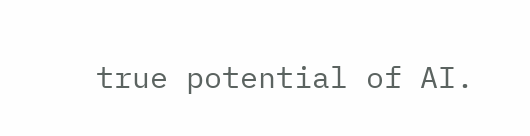true potential of AI.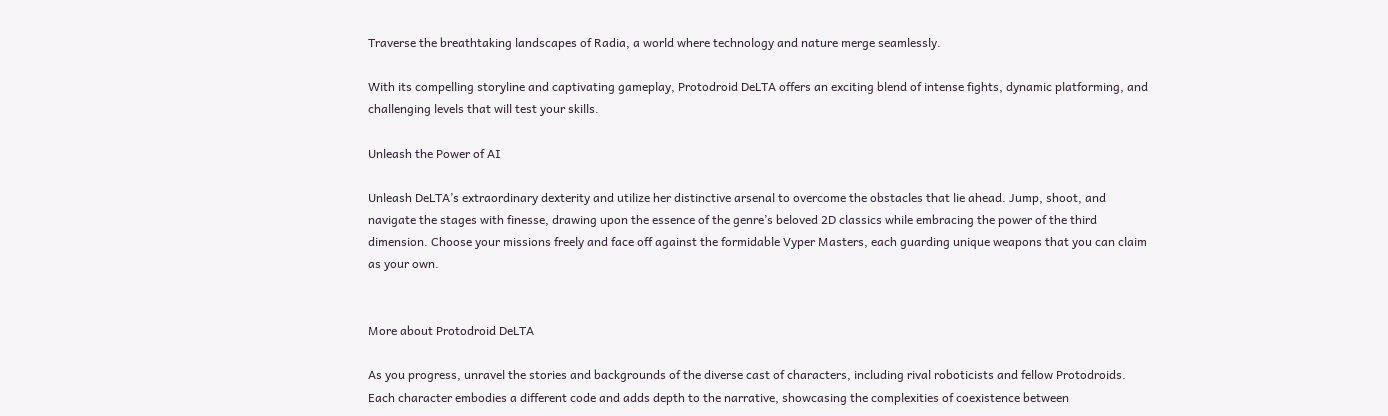Traverse the breathtaking landscapes of Radia, a world where technology and nature merge seamlessly.

With its compelling storyline and captivating gameplay, Protodroid DeLTA offers an exciting blend of intense fights, dynamic platforming, and challenging levels that will test your skills.

Unleash the Power of AI

Unleash DeLTA’s extraordinary dexterity and utilize her distinctive arsenal to overcome the obstacles that lie ahead. Jump, shoot, and navigate the stages with finesse, drawing upon the essence of the genre’s beloved 2D classics while embracing the power of the third dimension. Choose your missions freely and face off against the formidable Vyper Masters, each guarding unique weapons that you can claim as your own.


More about Protodroid DeLTA

As you progress, unravel the stories and backgrounds of the diverse cast of characters, including rival roboticists and fellow Protodroids. Each character embodies a different code and adds depth to the narrative, showcasing the complexities of coexistence between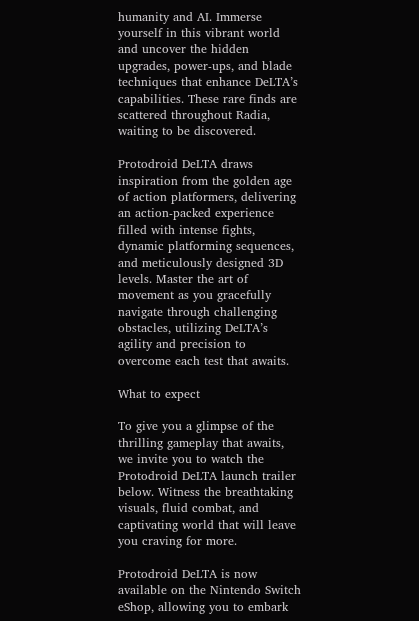humanity and AI. Immerse yourself in this vibrant world and uncover the hidden upgrades, power-ups, and blade techniques that enhance DeLTA’s capabilities. These rare finds are scattered throughout Radia, waiting to be discovered.

Protodroid DeLTA draws inspiration from the golden age of action platformers, delivering an action-packed experience filled with intense fights, dynamic platforming sequences, and meticulously designed 3D levels. Master the art of movement as you gracefully navigate through challenging obstacles, utilizing DeLTA’s agility and precision to overcome each test that awaits.

What to expect

To give you a glimpse of the thrilling gameplay that awaits, we invite you to watch the Protodroid DeLTA launch trailer below. Witness the breathtaking visuals, fluid combat, and captivating world that will leave you craving for more.

Protodroid DeLTA is now available on the Nintendo Switch eShop, allowing you to embark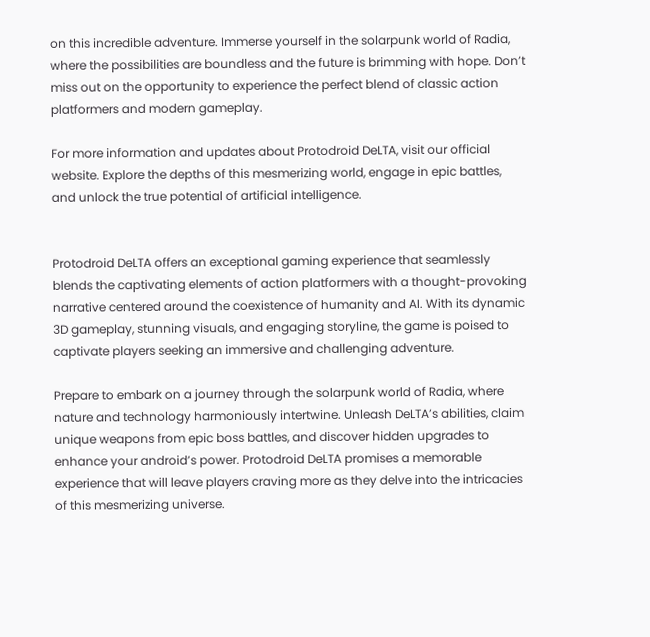on this incredible adventure. Immerse yourself in the solarpunk world of Radia, where the possibilities are boundless and the future is brimming with hope. Don’t miss out on the opportunity to experience the perfect blend of classic action platformers and modern gameplay.

For more information and updates about Protodroid DeLTA, visit our official website. Explore the depths of this mesmerizing world, engage in epic battles, and unlock the true potential of artificial intelligence.


Protodroid DeLTA offers an exceptional gaming experience that seamlessly blends the captivating elements of action platformers with a thought-provoking narrative centered around the coexistence of humanity and AI. With its dynamic 3D gameplay, stunning visuals, and engaging storyline, the game is poised to captivate players seeking an immersive and challenging adventure.

Prepare to embark on a journey through the solarpunk world of Radia, where nature and technology harmoniously intertwine. Unleash DeLTA’s abilities, claim unique weapons from epic boss battles, and discover hidden upgrades to enhance your android’s power. Protodroid DeLTA promises a memorable experience that will leave players craving more as they delve into the intricacies of this mesmerizing universe.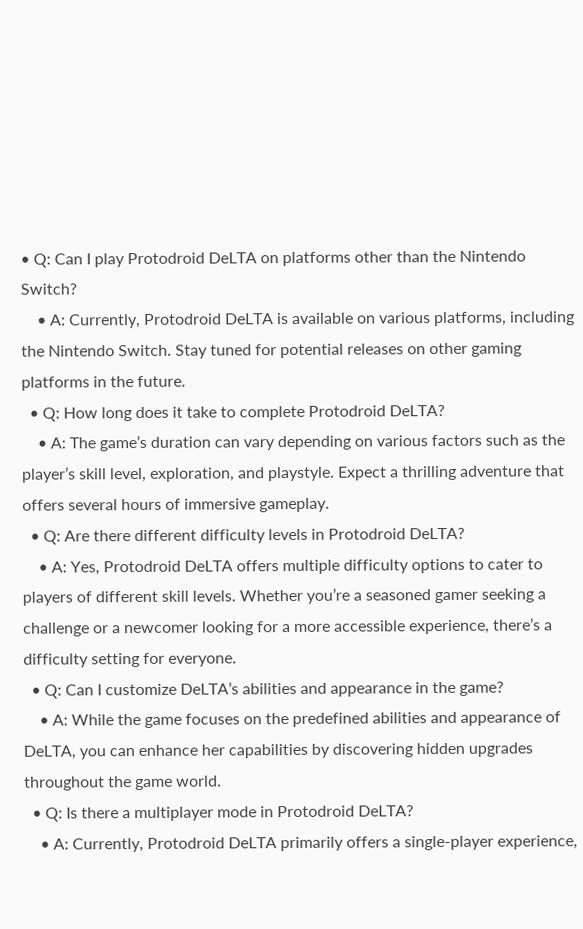• Q: Can I play Protodroid DeLTA on platforms other than the Nintendo Switch?
    • A: Currently, Protodroid DeLTA is available on various platforms, including the Nintendo Switch. Stay tuned for potential releases on other gaming platforms in the future.
  • Q: How long does it take to complete Protodroid DeLTA?
    • A: The game’s duration can vary depending on various factors such as the player’s skill level, exploration, and playstyle. Expect a thrilling adventure that offers several hours of immersive gameplay.
  • Q: Are there different difficulty levels in Protodroid DeLTA?
    • A: Yes, Protodroid DeLTA offers multiple difficulty options to cater to players of different skill levels. Whether you’re a seasoned gamer seeking a challenge or a newcomer looking for a more accessible experience, there’s a difficulty setting for everyone.
  • Q: Can I customize DeLTA’s abilities and appearance in the game?
    • A: While the game focuses on the predefined abilities and appearance of DeLTA, you can enhance her capabilities by discovering hidden upgrades throughout the game world.
  • Q: Is there a multiplayer mode in Protodroid DeLTA?
    • A: Currently, Protodroid DeLTA primarily offers a single-player experience,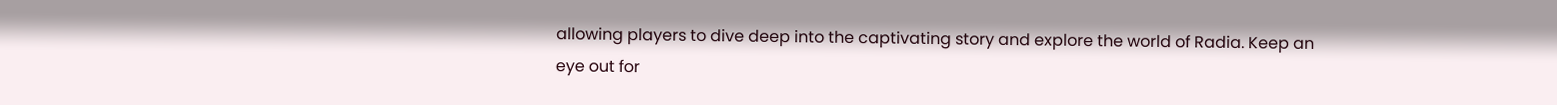allowing players to dive deep into the captivating story and explore the world of Radia. Keep an eye out for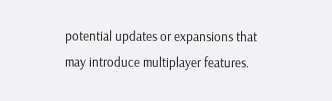potential updates or expansions that may introduce multiplayer features.